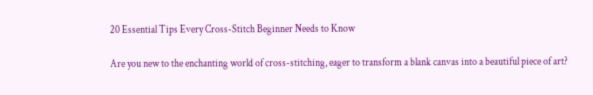20 Essential Tips Every Cross-Stitch Beginner Needs to Know

Are you new to the enchanting world of cross-stitching, eager to transform a blank canvas into a beautiful piece of art?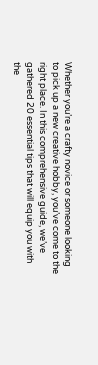Whether you’re a crafty novice or someone looking to pick up a new creative hobby, you’ve come to the right place. In this comprehensive guide, we’ve gathered 20 essential tips that will equip you with the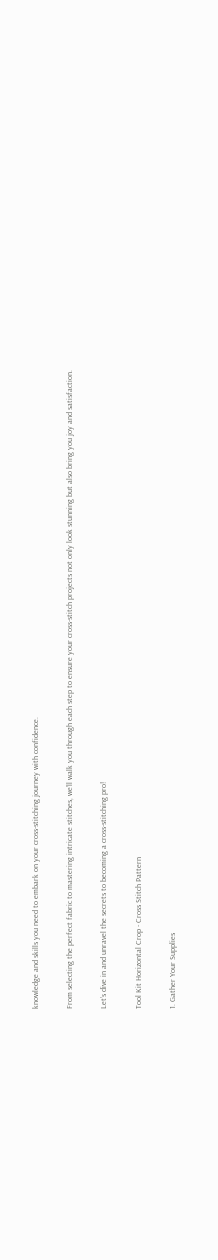knowledge and skills you need to embark on your cross-stitching journey with confidence.

From selecting the perfect fabric to mastering intricate stitches, we’ll walk you through each step to ensure your cross-stitch projects not only look stunning but also bring you joy and satisfaction.

Let’s dive in and unravel the secrets to becoming a cross-stitching pro!

Tool Kit Horizontal Crop - Cross Stitch Pattern

1. Gather Your Supplies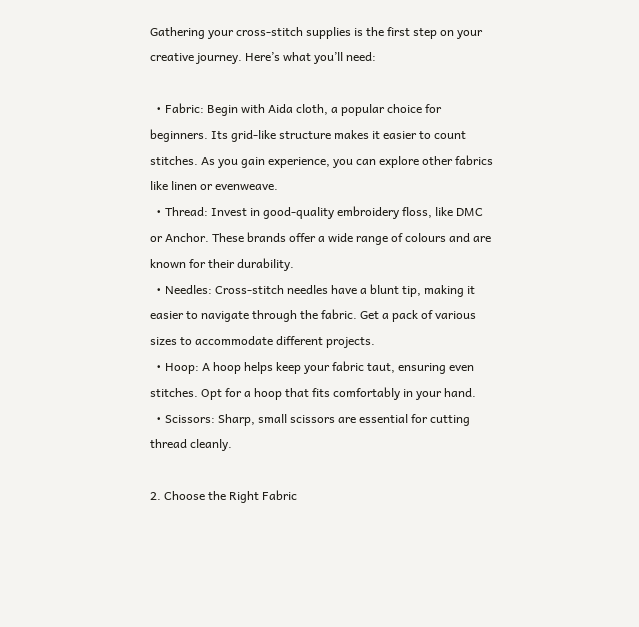Gathering your cross-stitch supplies is the first step on your creative journey. Here’s what you’ll need:

  • Fabric: Begin with Aida cloth, a popular choice for beginners. Its grid-like structure makes it easier to count stitches. As you gain experience, you can explore other fabrics like linen or evenweave.
  • Thread: Invest in good-quality embroidery floss, like DMC or Anchor. These brands offer a wide range of colours and are known for their durability.
  • Needles: Cross-stitch needles have a blunt tip, making it easier to navigate through the fabric. Get a pack of various sizes to accommodate different projects.
  • Hoop: A hoop helps keep your fabric taut, ensuring even stitches. Opt for a hoop that fits comfortably in your hand.
  • Scissors: Sharp, small scissors are essential for cutting thread cleanly.

2. Choose the Right Fabric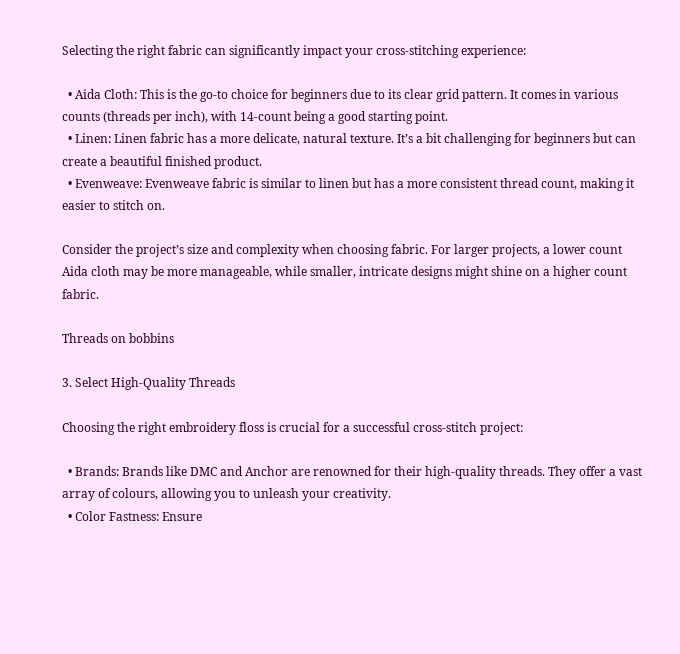Selecting the right fabric can significantly impact your cross-stitching experience:

  • Aida Cloth: This is the go-to choice for beginners due to its clear grid pattern. It comes in various counts (threads per inch), with 14-count being a good starting point.
  • Linen: Linen fabric has a more delicate, natural texture. It’s a bit challenging for beginners but can create a beautiful finished product.
  • Evenweave: Evenweave fabric is similar to linen but has a more consistent thread count, making it easier to stitch on.

Consider the project’s size and complexity when choosing fabric. For larger projects, a lower count Aida cloth may be more manageable, while smaller, intricate designs might shine on a higher count fabric.

Threads on bobbins

3. Select High-Quality Threads

Choosing the right embroidery floss is crucial for a successful cross-stitch project:

  • Brands: Brands like DMC and Anchor are renowned for their high-quality threads. They offer a vast array of colours, allowing you to unleash your creativity.
  • Color Fastness: Ensure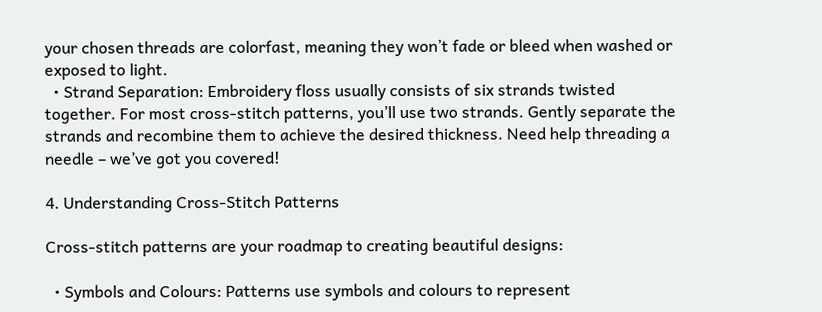your chosen threads are colorfast, meaning they won’t fade or bleed when washed or exposed to light.
  • Strand Separation: Embroidery floss usually consists of six strands twisted together. For most cross-stitch patterns, you’ll use two strands. Gently separate the strands and recombine them to achieve the desired thickness. Need help threading a needle – we’ve got you covered!

4. Understanding Cross-Stitch Patterns

Cross-stitch patterns are your roadmap to creating beautiful designs:

  • Symbols and Colours: Patterns use symbols and colours to represent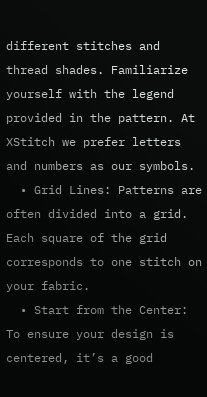different stitches and thread shades. Familiarize yourself with the legend provided in the pattern. At XStitch we prefer letters and numbers as our symbols.
  • Grid Lines: Patterns are often divided into a grid. Each square of the grid corresponds to one stitch on your fabric.
  • Start from the Center: To ensure your design is centered, it’s a good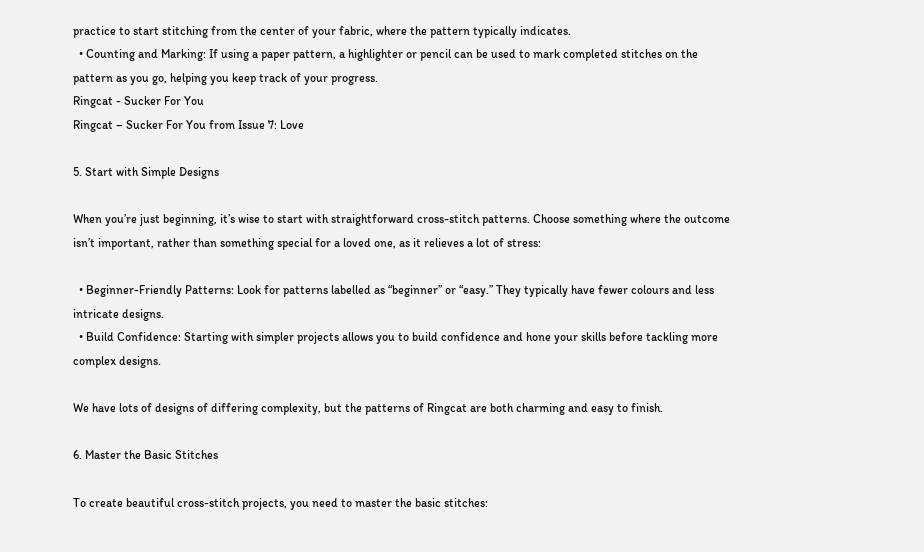practice to start stitching from the center of your fabric, where the pattern typically indicates.
  • Counting and Marking: If using a paper pattern, a highlighter or pencil can be used to mark completed stitches on the pattern as you go, helping you keep track of your progress.
Ringcat - Sucker For You
Ringcat – Sucker For You from Issue 7: Love

5. Start with Simple Designs

When you’re just beginning, it’s wise to start with straightforward cross-stitch patterns. Choose something where the outcome isn’t important, rather than something special for a loved one, as it relieves a lot of stress:

  • Beginner-Friendly Patterns: Look for patterns labelled as “beginner” or “easy.” They typically have fewer colours and less intricate designs.
  • Build Confidence: Starting with simpler projects allows you to build confidence and hone your skills before tackling more complex designs.

We have lots of designs of differing complexity, but the patterns of Ringcat are both charming and easy to finish.

6. Master the Basic Stitches

To create beautiful cross-stitch projects, you need to master the basic stitches: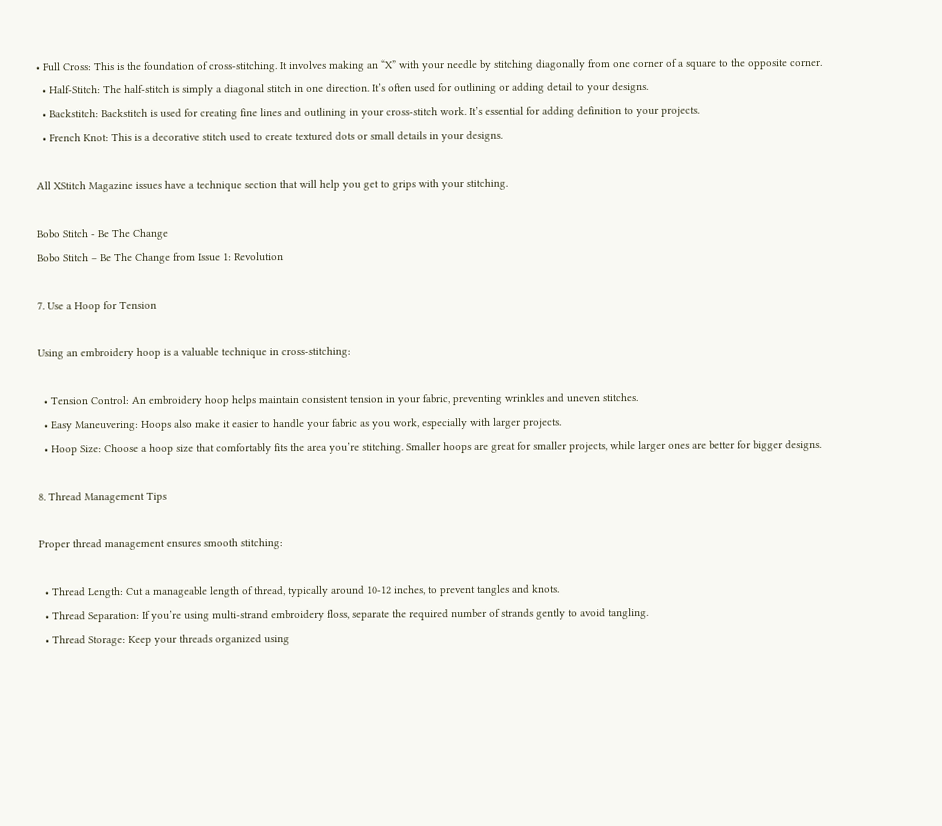• Full Cross: This is the foundation of cross-stitching. It involves making an “X” with your needle by stitching diagonally from one corner of a square to the opposite corner.
  • Half-Stitch: The half-stitch is simply a diagonal stitch in one direction. It’s often used for outlining or adding detail to your designs.
  • Backstitch: Backstitch is used for creating fine lines and outlining in your cross-stitch work. It’s essential for adding definition to your projects.
  • French Knot: This is a decorative stitch used to create textured dots or small details in your designs.

All XStitch Magazine issues have a technique section that will help you get to grips with your stitching.

Bobo Stitch - Be The Change
Bobo Stitch – Be The Change from Issue 1: Revolution

7. Use a Hoop for Tension

Using an embroidery hoop is a valuable technique in cross-stitching:

  • Tension Control: An embroidery hoop helps maintain consistent tension in your fabric, preventing wrinkles and uneven stitches.
  • Easy Maneuvering: Hoops also make it easier to handle your fabric as you work, especially with larger projects.
  • Hoop Size: Choose a hoop size that comfortably fits the area you’re stitching. Smaller hoops are great for smaller projects, while larger ones are better for bigger designs.

8. Thread Management Tips

Proper thread management ensures smooth stitching:

  • Thread Length: Cut a manageable length of thread, typically around 10-12 inches, to prevent tangles and knots.
  • Thread Separation: If you’re using multi-strand embroidery floss, separate the required number of strands gently to avoid tangling.
  • Thread Storage: Keep your threads organized using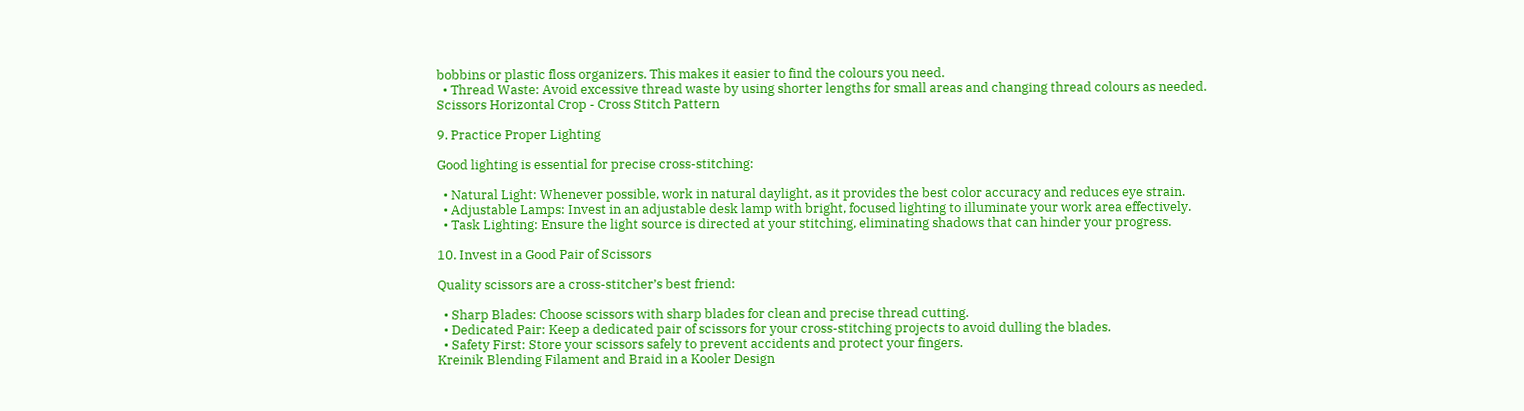bobbins or plastic floss organizers. This makes it easier to find the colours you need.
  • Thread Waste: Avoid excessive thread waste by using shorter lengths for small areas and changing thread colours as needed.
Scissors Horizontal Crop - Cross Stitch Pattern

9. Practice Proper Lighting

Good lighting is essential for precise cross-stitching:

  • Natural Light: Whenever possible, work in natural daylight, as it provides the best color accuracy and reduces eye strain.
  • Adjustable Lamps: Invest in an adjustable desk lamp with bright, focused lighting to illuminate your work area effectively.
  • Task Lighting: Ensure the light source is directed at your stitching, eliminating shadows that can hinder your progress.

10. Invest in a Good Pair of Scissors

Quality scissors are a cross-stitcher’s best friend:

  • Sharp Blades: Choose scissors with sharp blades for clean and precise thread cutting.
  • Dedicated Pair: Keep a dedicated pair of scissors for your cross-stitching projects to avoid dulling the blades.
  • Safety First: Store your scissors safely to prevent accidents and protect your fingers.
Kreinik Blending Filament and Braid in a Kooler Design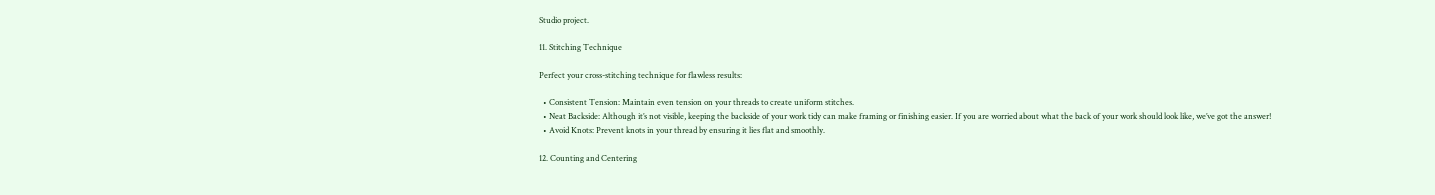Studio project.

11. Stitching Technique

Perfect your cross-stitching technique for flawless results:

  • Consistent Tension: Maintain even tension on your threads to create uniform stitches.
  • Neat Backside: Although it’s not visible, keeping the backside of your work tidy can make framing or finishing easier. If you are worried about what the back of your work should look like, we’ve got the answer!
  • Avoid Knots: Prevent knots in your thread by ensuring it lies flat and smoothly.

12. Counting and Centering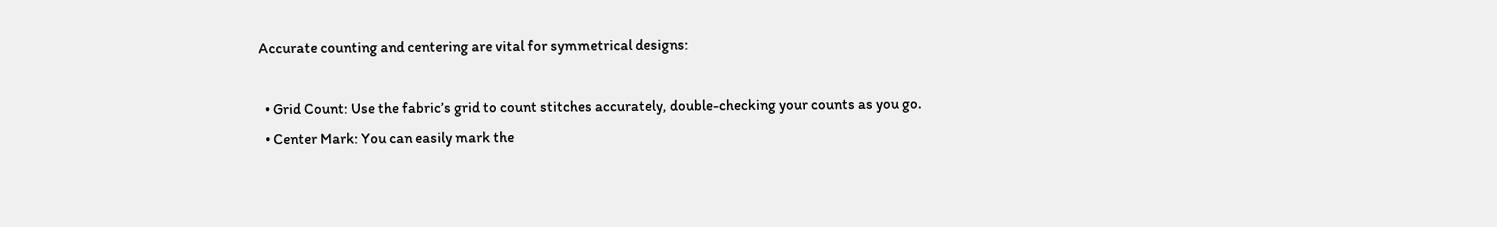Accurate counting and centering are vital for symmetrical designs:

  • Grid Count: Use the fabric’s grid to count stitches accurately, double-checking your counts as you go.
  • Center Mark: You can easily mark the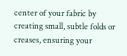center of your fabric by creating small, subtle folds or creases, ensuring your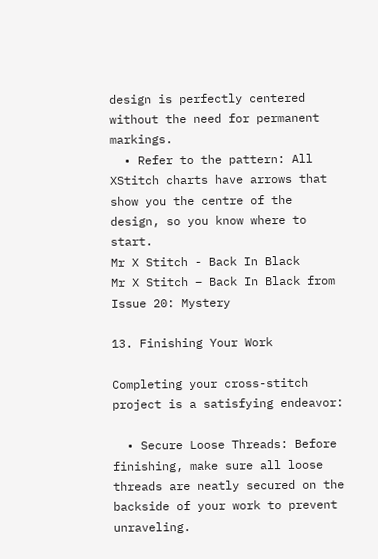design is perfectly centered without the need for permanent markings.
  • Refer to the pattern: All XStitch charts have arrows that show you the centre of the design, so you know where to start.
Mr X Stitch - Back In Black
Mr X Stitch – Back In Black from Issue 20: Mystery

13. Finishing Your Work

Completing your cross-stitch project is a satisfying endeavor:

  • Secure Loose Threads: Before finishing, make sure all loose threads are neatly secured on the backside of your work to prevent unraveling.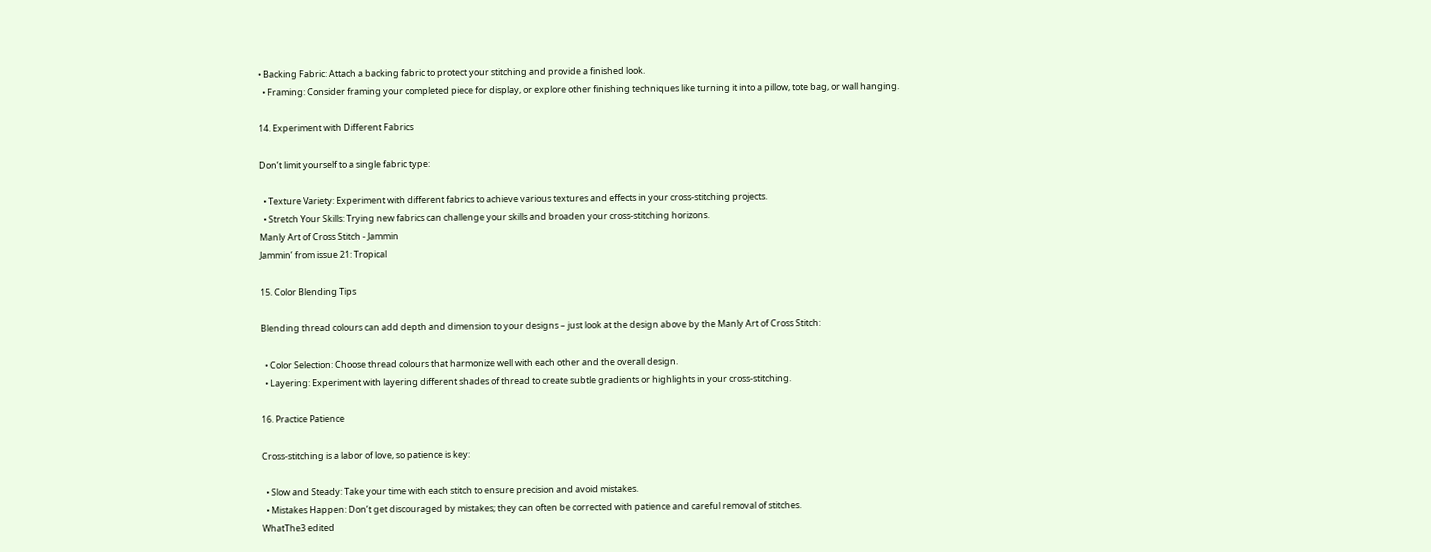• Backing Fabric: Attach a backing fabric to protect your stitching and provide a finished look.
  • Framing: Consider framing your completed piece for display, or explore other finishing techniques like turning it into a pillow, tote bag, or wall hanging.

14. Experiment with Different Fabrics

Don’t limit yourself to a single fabric type:

  • Texture Variety: Experiment with different fabrics to achieve various textures and effects in your cross-stitching projects.
  • Stretch Your Skills: Trying new fabrics can challenge your skills and broaden your cross-stitching horizons.
Manly Art of Cross Stitch - Jammin
Jammin’ from issue 21: Tropical

15. Color Blending Tips

Blending thread colours can add depth and dimension to your designs – just look at the design above by the Manly Art of Cross Stitch:

  • Color Selection: Choose thread colours that harmonize well with each other and the overall design.
  • Layering: Experiment with layering different shades of thread to create subtle gradients or highlights in your cross-stitching.

16. Practice Patience

Cross-stitching is a labor of love, so patience is key:

  • Slow and Steady: Take your time with each stitch to ensure precision and avoid mistakes.
  • Mistakes Happen: Don’t get discouraged by mistakes; they can often be corrected with patience and careful removal of stitches.
WhatThe3 edited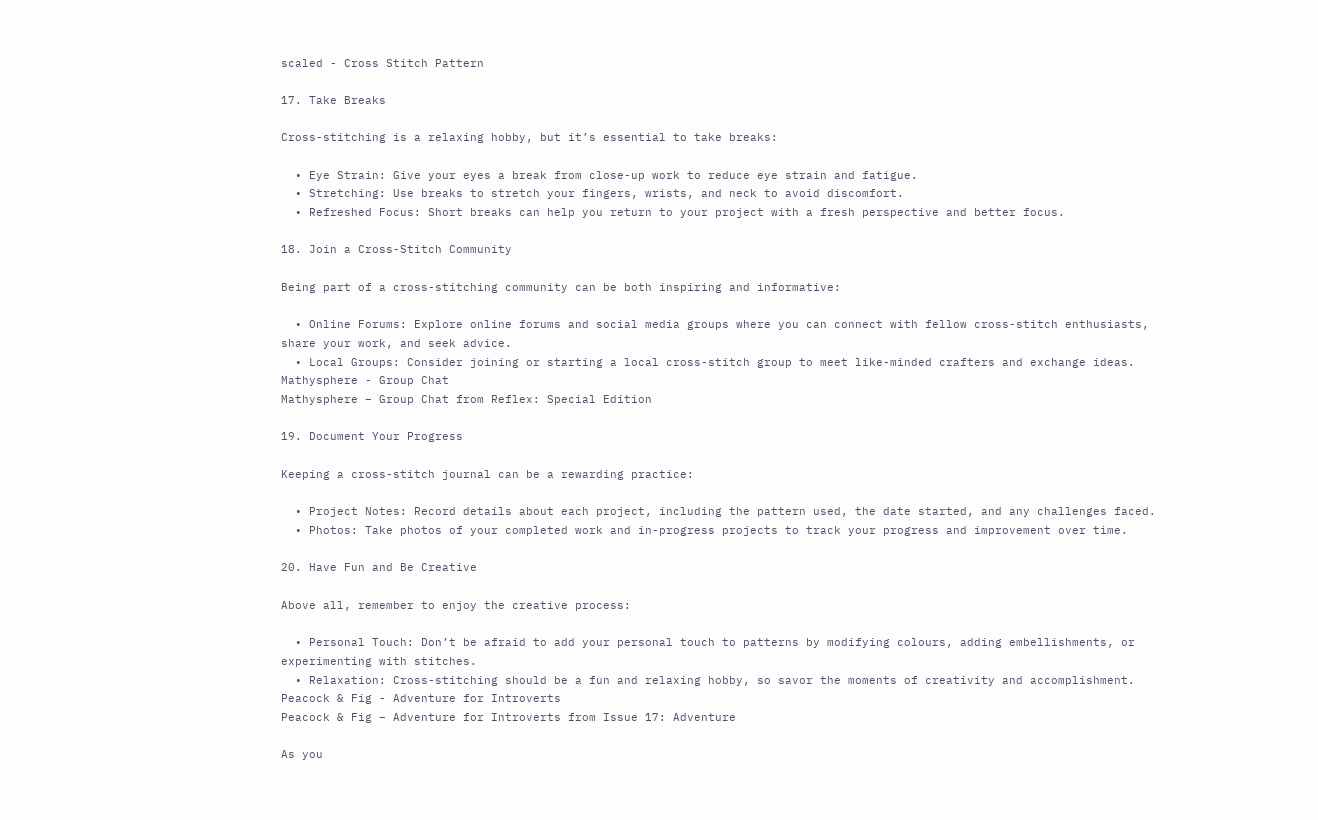scaled - Cross Stitch Pattern

17. Take Breaks

Cross-stitching is a relaxing hobby, but it’s essential to take breaks:

  • Eye Strain: Give your eyes a break from close-up work to reduce eye strain and fatigue.
  • Stretching: Use breaks to stretch your fingers, wrists, and neck to avoid discomfort.
  • Refreshed Focus: Short breaks can help you return to your project with a fresh perspective and better focus.

18. Join a Cross-Stitch Community

Being part of a cross-stitching community can be both inspiring and informative:

  • Online Forums: Explore online forums and social media groups where you can connect with fellow cross-stitch enthusiasts, share your work, and seek advice.
  • Local Groups: Consider joining or starting a local cross-stitch group to meet like-minded crafters and exchange ideas.
Mathysphere - Group Chat
Mathysphere – Group Chat from Reflex: Special Edition

19. Document Your Progress

Keeping a cross-stitch journal can be a rewarding practice:

  • Project Notes: Record details about each project, including the pattern used, the date started, and any challenges faced.
  • Photos: Take photos of your completed work and in-progress projects to track your progress and improvement over time.

20. Have Fun and Be Creative

Above all, remember to enjoy the creative process:

  • Personal Touch: Don’t be afraid to add your personal touch to patterns by modifying colours, adding embellishments, or experimenting with stitches.
  • Relaxation: Cross-stitching should be a fun and relaxing hobby, so savor the moments of creativity and accomplishment.
Peacock & Fig - Adventure for Introverts
Peacock & Fig – Adventure for Introverts from Issue 17: Adventure

As you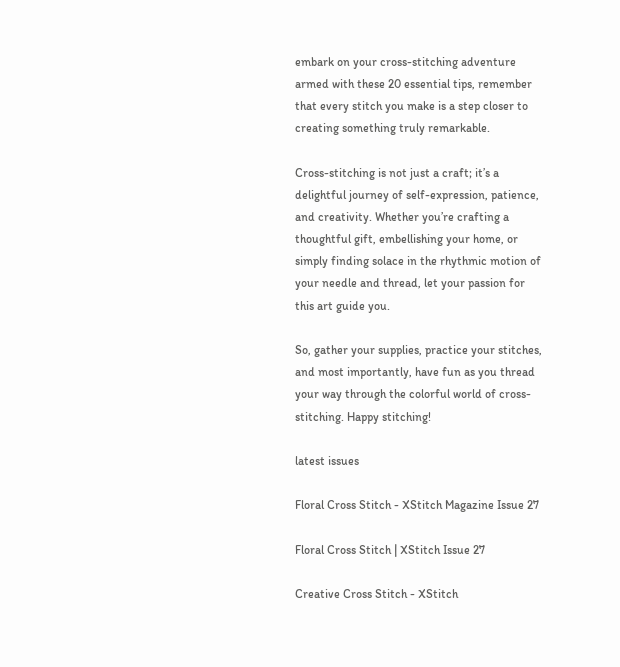embark on your cross-stitching adventure armed with these 20 essential tips, remember that every stitch you make is a step closer to creating something truly remarkable.

Cross-stitching is not just a craft; it’s a delightful journey of self-expression, patience, and creativity. Whether you’re crafting a thoughtful gift, embellishing your home, or simply finding solace in the rhythmic motion of your needle and thread, let your passion for this art guide you.

So, gather your supplies, practice your stitches, and most importantly, have fun as you thread your way through the colorful world of cross-stitching. Happy stitching!

latest issues

Floral Cross Stitch - XStitch Magazine Issue 27

Floral Cross Stitch | XStitch Issue 27

Creative Cross Stitch - XStitch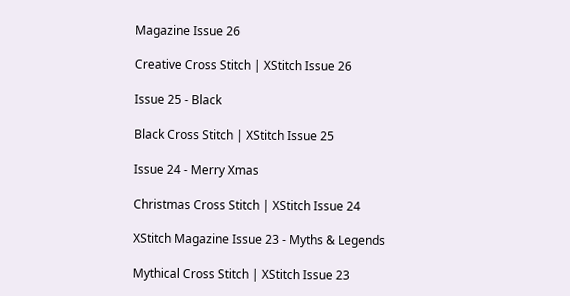Magazine Issue 26

Creative Cross Stitch | XStitch Issue 26

Issue 25 - Black

Black Cross Stitch | XStitch Issue 25

Issue 24 - Merry Xmas

Christmas Cross Stitch | XStitch Issue 24

XStitch Magazine Issue 23 - Myths & Legends

Mythical Cross Stitch | XStitch Issue 23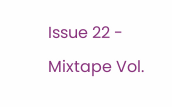Issue 22 - Mixtape Vol.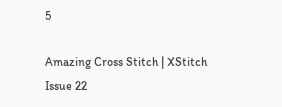5

Amazing Cross Stitch | XStitch Issue 22